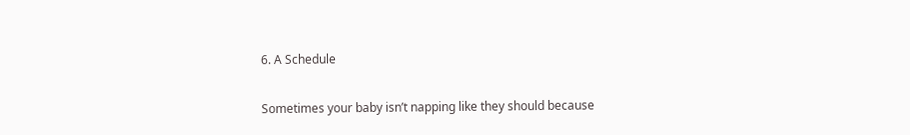6. A Schedule

Sometimes your baby isn’t napping like they should because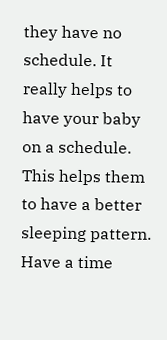they have no schedule. It really helps to have your baby on a schedule. This helps them to have a better sleeping pattern. Have a time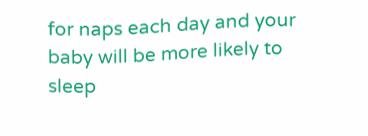for naps each day and your baby will be more likely to sleep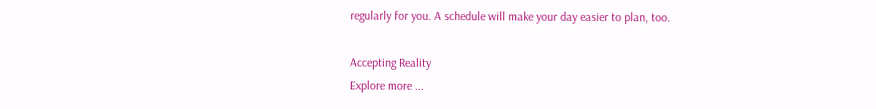regularly for you. A schedule will make your day easier to plan, too.

Accepting Reality
Explore more ...